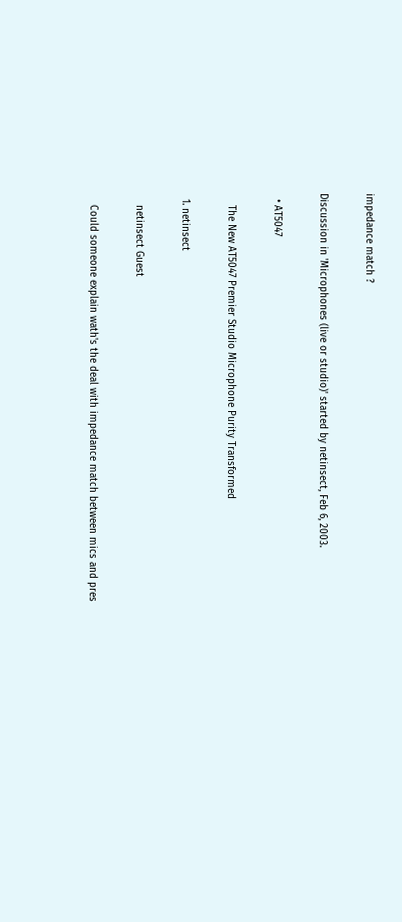impedance match ?

Discussion in 'Microphones (live or studio)' started by netinsect, Feb 6, 2003.

  • AT5047

    The New AT5047 Premier Studio Microphone Purity Transformed

  1. netinsect

    netinsect Guest

    Could someone explain wath's the deal with impedance match between mics and pres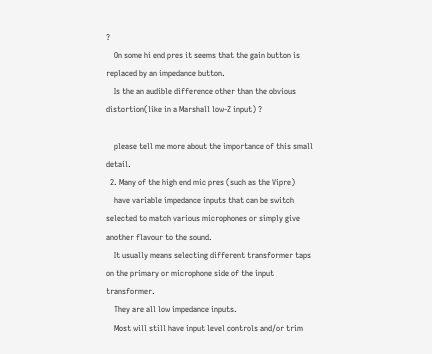?
    On some hi end pres it seems that the gain button is replaced by an impedance button.
    Is the an audible difference other than the obvious distortion(like in a Marshall low-Z input) ?

    please tell me more about the importance of this small detail.
  2. Many of the high end mic pres (such as the Vipre)
    have variable impedance inputs that can be switch selected to match various microphones or simply give another flavour to the sound.
    It usually means selecting different transformer taps on the primary or microphone side of the input transformer.
    They are all low impedance inputs.
    Most will still have input level controls and/or trim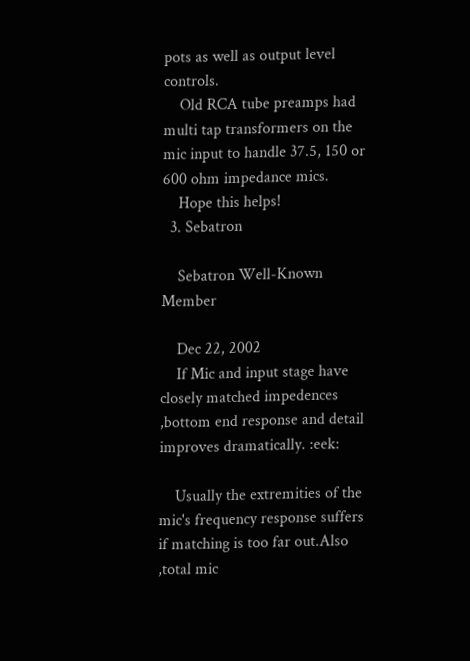pots as well as output level controls.
    Old RCA tube preamps had multi tap transformers on the mic input to handle 37.5, 150 or 600 ohm impedance mics.
    Hope this helps!
  3. Sebatron

    Sebatron Well-Known Member

    Dec 22, 2002
    If Mic and input stage have closely matched impedences ,bottom end response and detail improves dramatically. :eek:

    Usually the extremities of the mic's frequency response suffers if matching is too far out.Also ,total mic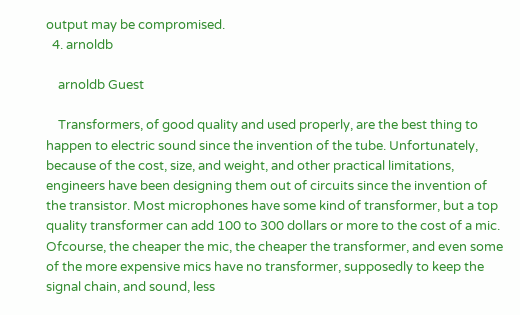output may be compromised.
  4. arnoldb

    arnoldb Guest

    Transformers, of good quality and used properly, are the best thing to happen to electric sound since the invention of the tube. Unfortunately, because of the cost, size, and weight, and other practical limitations, engineers have been designing them out of circuits since the invention of the transistor. Most microphones have some kind of transformer, but a top quality transformer can add 100 to 300 dollars or more to the cost of a mic. Ofcourse, the cheaper the mic, the cheaper the transformer, and even some of the more expensive mics have no transformer, supposedly to keep the signal chain, and sound, less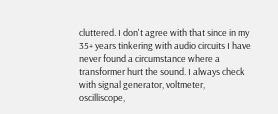cluttered. I don't agree with that since in my 35+ years tinkering with audio circuits I have never found a circumstance where a transformer hurt the sound. I always check with signal generator, voltmeter, oscilliscope,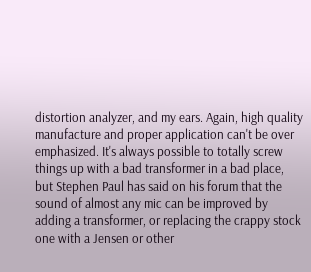distortion analyzer, and my ears. Again, high quality manufacture and proper application can't be over emphasized. It's always possible to totally screw things up with a bad transformer in a bad place, but Stephen Paul has said on his forum that the sound of almost any mic can be improved by adding a transformer, or replacing the crappy stock one with a Jensen or other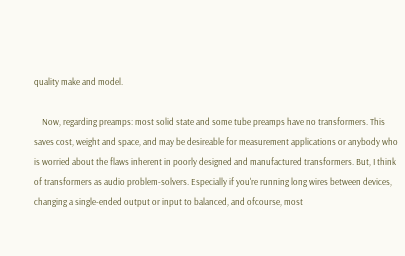quality make and model.

    Now, regarding preamps: most solid state and some tube preamps have no transformers. This saves cost, weight and space, and may be desireable for measurement applications or anybody who is worried about the flaws inherent in poorly designed and manufactured transformers. But, I think of transformers as audio problem-solvers. Especially if you're running long wires between devices, changing a single-ended output or input to balanced, and ofcourse, most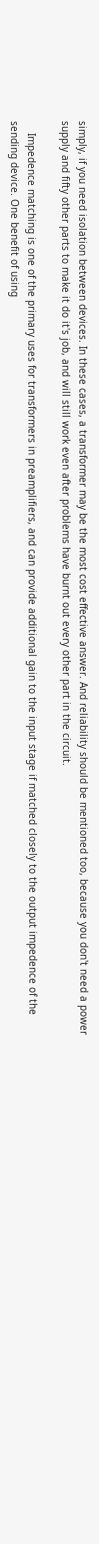simply, if you need isolation between devices. In these cases, a transformer may be the most cost effective answer. And reliability should be mentioned too, because you don't need a power supply and fifty other parts to make it do it's job, and will still work even after problems have burnt out every other part in the circuit.

    Impedence matching is one of the primary uses for transformers in preamplifiers, and can provide additional gain to the input stage if matched closely to the output impedence of the sending device. One benefit of using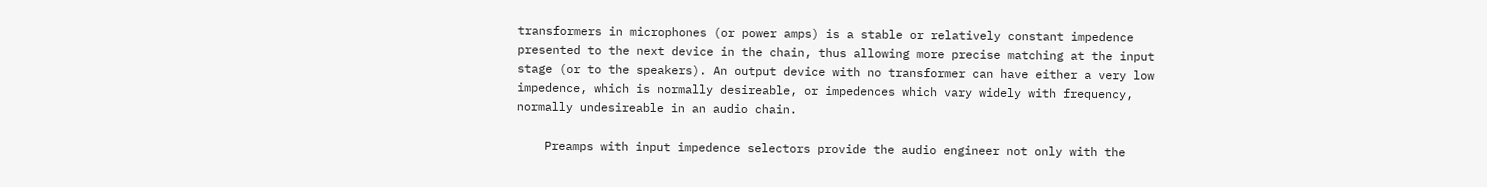transformers in microphones (or power amps) is a stable or relatively constant impedence presented to the next device in the chain, thus allowing more precise matching at the input stage (or to the speakers). An output device with no transformer can have either a very low impedence, which is normally desireable, or impedences which vary widely with frequency, normally undesireable in an audio chain.

    Preamps with input impedence selectors provide the audio engineer not only with the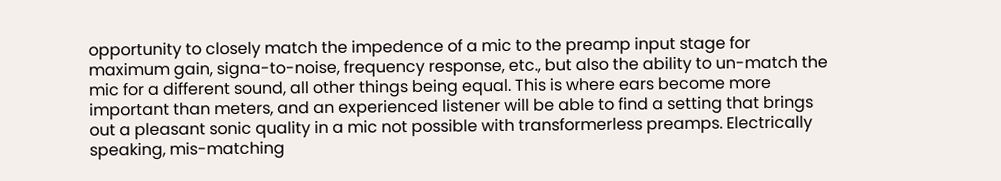opportunity to closely match the impedence of a mic to the preamp input stage for maximum gain, signa-to-noise, frequency response, etc., but also the ability to un-match the mic for a different sound, all other things being equal. This is where ears become more important than meters, and an experienced listener will be able to find a setting that brings out a pleasant sonic quality in a mic not possible with transformerless preamps. Electrically speaking, mis-matching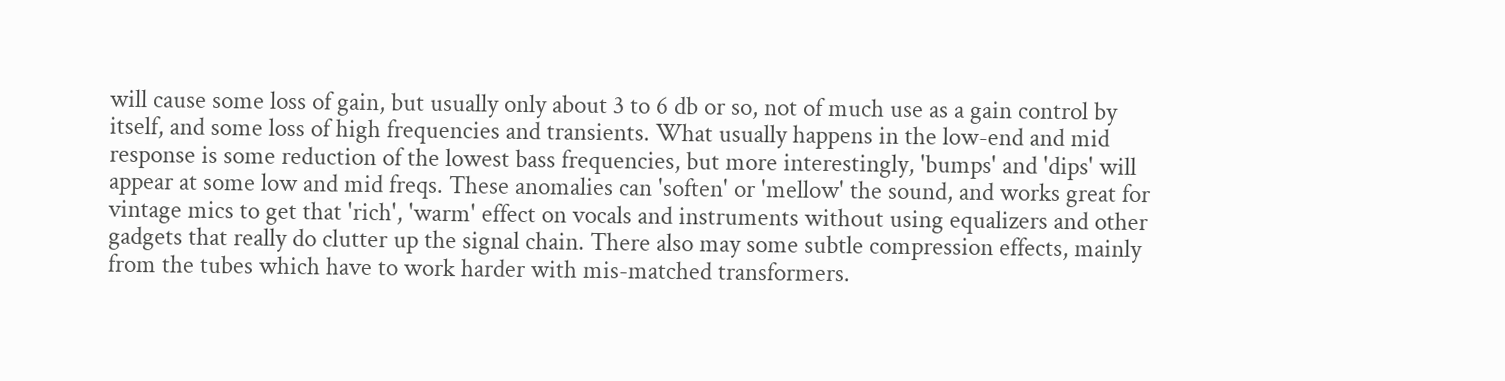will cause some loss of gain, but usually only about 3 to 6 db or so, not of much use as a gain control by itself, and some loss of high frequencies and transients. What usually happens in the low-end and mid response is some reduction of the lowest bass frequencies, but more interestingly, 'bumps' and 'dips' will appear at some low and mid freqs. These anomalies can 'soften' or 'mellow' the sound, and works great for vintage mics to get that 'rich', 'warm' effect on vocals and instruments without using equalizers and other gadgets that really do clutter up the signal chain. There also may some subtle compression effects, mainly from the tubes which have to work harder with mis-matched transformers.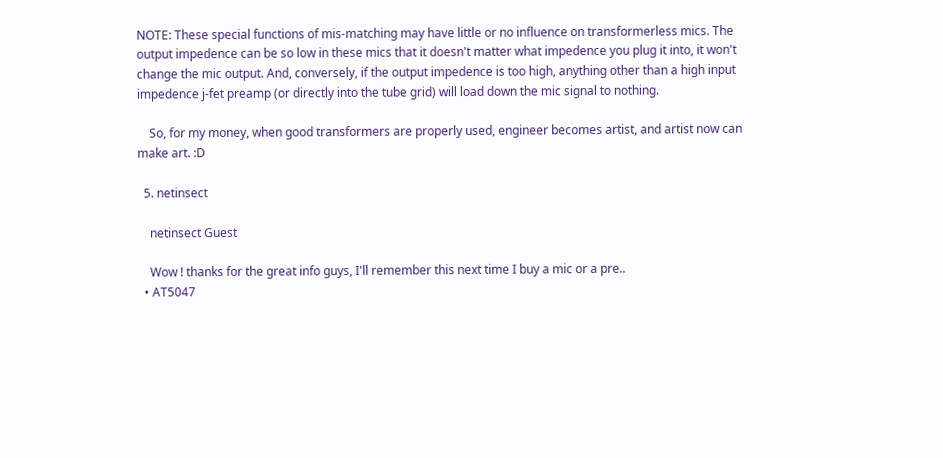NOTE: These special functions of mis-matching may have little or no influence on transformerless mics. The output impedence can be so low in these mics that it doesn't matter what impedence you plug it into, it won't change the mic output. And, conversely, if the output impedence is too high, anything other than a high input impedence j-fet preamp (or directly into the tube grid) will load down the mic signal to nothing.

    So, for my money, when good transformers are properly used, engineer becomes artist, and artist now can make art. :D

  5. netinsect

    netinsect Guest

    Wow ! thanks for the great info guys, I'll remember this next time I buy a mic or a pre..
  • AT5047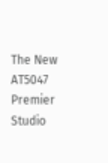The New AT5047 Premier Studio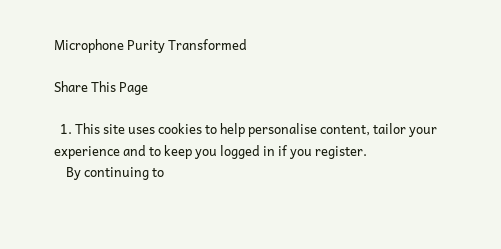Microphone Purity Transformed

Share This Page

  1. This site uses cookies to help personalise content, tailor your experience and to keep you logged in if you register.
    By continuing to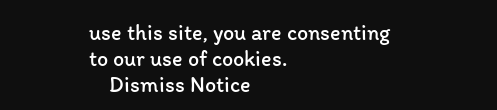use this site, you are consenting to our use of cookies.
    Dismiss Notice